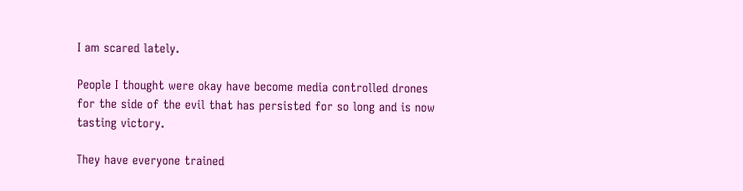I am scared lately.

People I thought were okay have become media controlled drones for the side of the evil that has persisted for so long and is now tasting victory.

They have everyone trained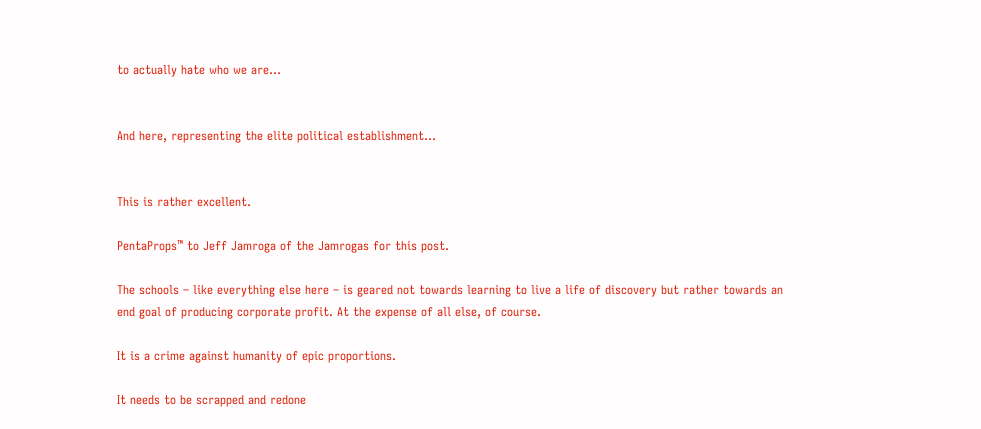to actually hate who we are…


And here, representing the elite political establishment…


This is rather excellent.

PentaProps™ to Jeff Jamroga of the Jamrogas for this post.

The schools – like everything else here – is geared not towards learning to live a life of discovery but rather towards an end goal of producing corporate profit. At the expense of all else, of course.

It is a crime against humanity of epic proportions.

It needs to be scrapped and redone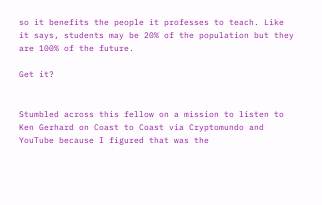so it benefits the people it professes to teach. Like it says, students may be 20% of the population but they are 100% of the future.

Get it?


Stumbled across this fellow on a mission to listen to Ken Gerhard on Coast to Coast via Cryptomundo and YouTube because I figured that was the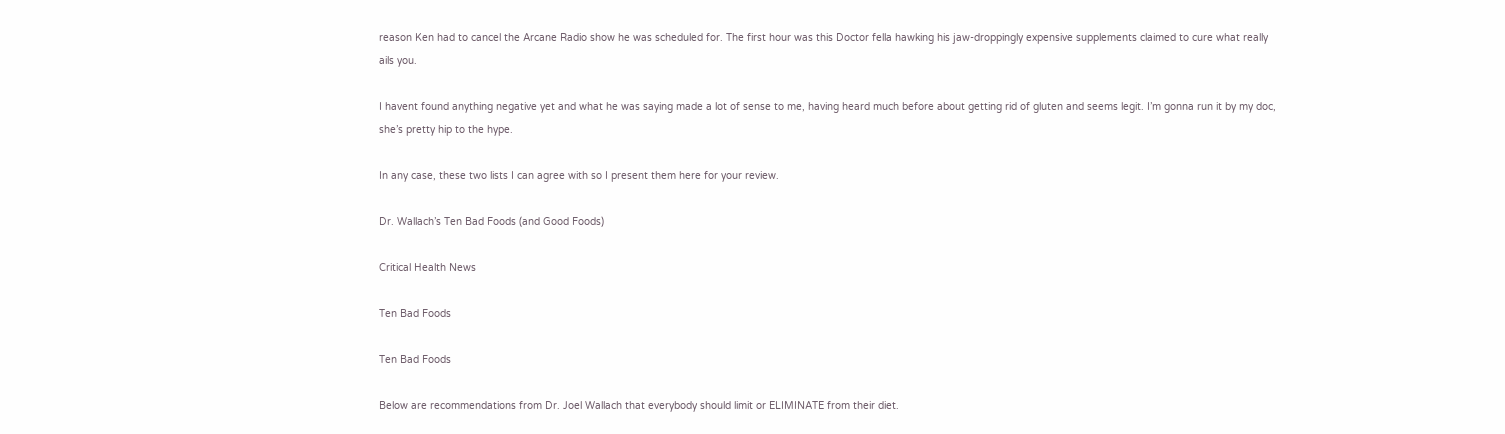reason Ken had to cancel the Arcane Radio show he was scheduled for. The first hour was this Doctor fella hawking his jaw-droppingly expensive supplements claimed to cure what really ails you.

I havent found anything negative yet and what he was saying made a lot of sense to me, having heard much before about getting rid of gluten and seems legit. I’m gonna run it by my doc, she’s pretty hip to the hype.

In any case, these two lists I can agree with so I present them here for your review.

Dr. Wallach’s Ten Bad Foods (and Good Foods)

Critical Health News

Ten Bad Foods

Ten Bad Foods

Below are recommendations from Dr. Joel Wallach that everybody should limit or ELIMINATE from their diet.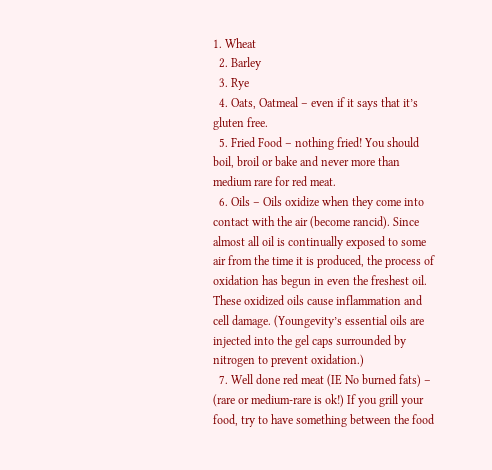1. Wheat
  2. Barley
  3. Rye
  4. Oats, Oatmeal – even if it says that it’s gluten free.
  5. Fried Food – nothing fried! You should boil, broil or bake and never more than medium rare for red meat.
  6. Oils – Oils oxidize when they come into contact with the air (become rancid). Since almost all oil is continually exposed to some air from the time it is produced, the process of oxidation has begun in even the freshest oil. These oxidized oils cause inflammation and cell damage. (Youngevity’s essential oils are injected into the gel caps surrounded by nitrogen to prevent oxidation.)
  7. Well done red meat (IE No burned fats) – (rare or medium-rare is ok!) If you grill your food, try to have something between the food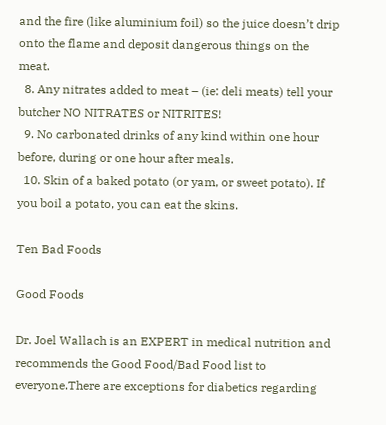and the fire (like aluminium foil) so the juice doesn’t drip onto the flame and deposit dangerous things on the meat.
  8. Any nitrates added to meat – (ie: deli meats) tell your butcher NO NITRATES or NITRITES!
  9. No carbonated drinks of any kind within one hour before, during or one hour after meals.
  10. Skin of a baked potato (or yam, or sweet potato). If you boil a potato, you can eat the skins.

Ten Bad Foods

Good Foods

Dr. Joel Wallach is an EXPERT in medical nutrition and recommends the Good Food/Bad Food list to everyone.There are exceptions for diabetics regarding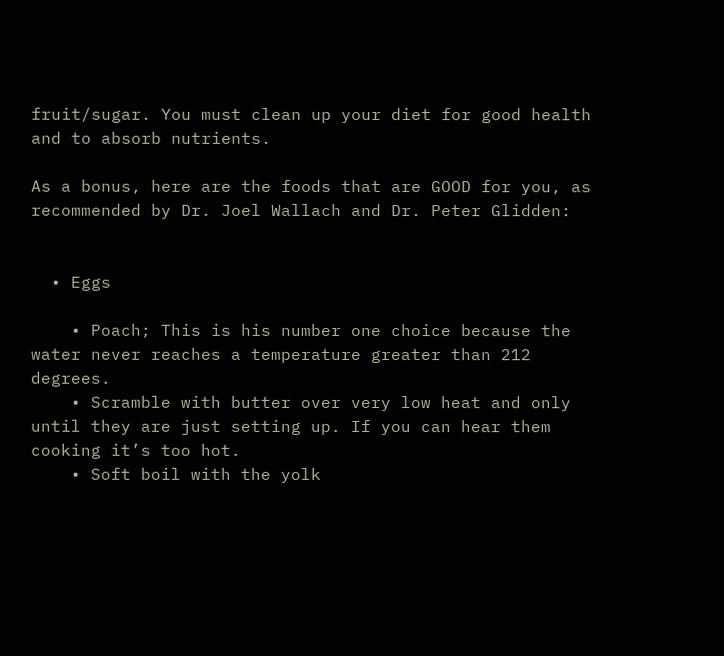fruit/sugar. You must clean up your diet for good health and to absorb nutrients.

As a bonus, here are the foods that are GOOD for you, as recommended by Dr. Joel Wallach and Dr. Peter Glidden:


  • Eggs

    • Poach; This is his number one choice because the water never reaches a temperature greater than 212 degrees.
    • Scramble with butter over very low heat and only until they are just setting up. If you can hear them cooking it’s too hot.
    • Soft boil with the yolk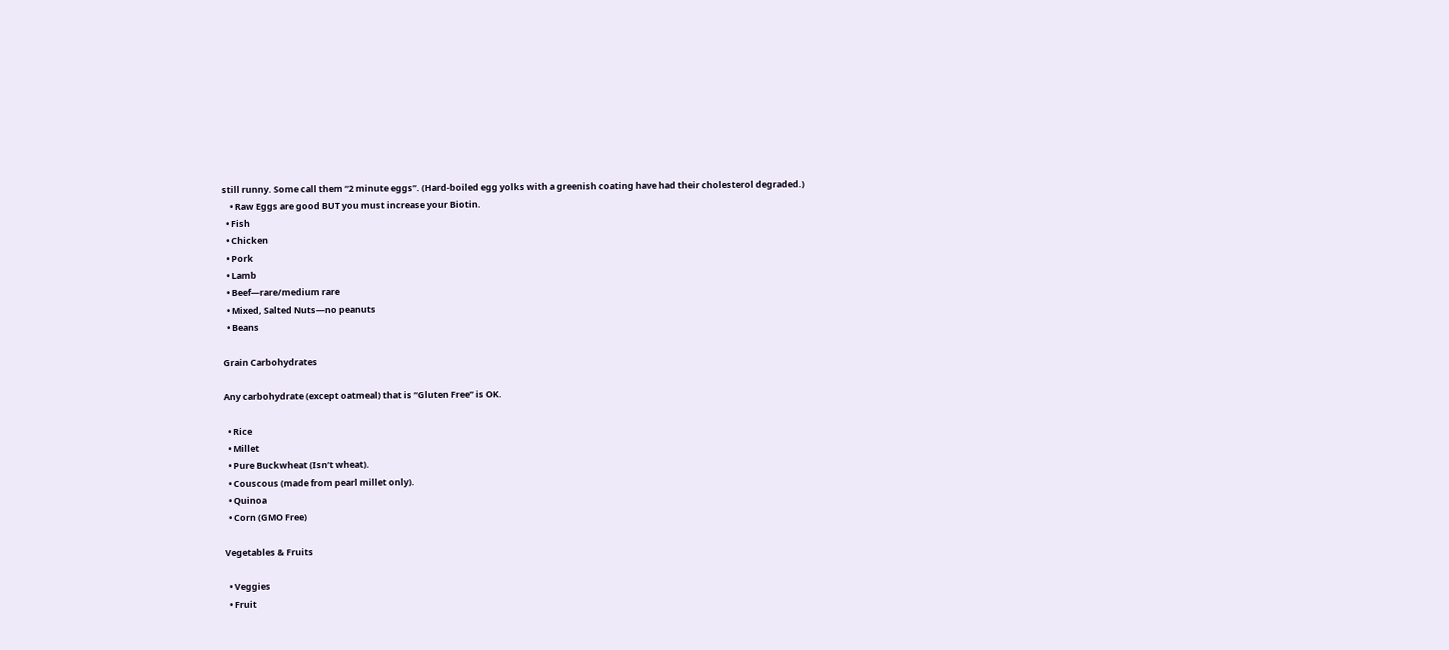still runny. Some call them “2 minute eggs”. (Hard-boiled egg yolks with a greenish coating have had their cholesterol degraded.)
    • Raw Eggs are good BUT you must increase your Biotin.
  • Fish
  • Chicken
  • Pork
  • Lamb
  • Beef—rare/medium rare
  • Mixed, Salted Nuts—no peanuts
  • Beans

Grain Carbohydrates

Any carbohydrate (except oatmeal) that is “Gluten Free” is OK.

  • Rice
  • Millet
  • Pure Buckwheat (Isn’t wheat).
  • Couscous (made from pearl millet only).
  • Quinoa
  • Corn (GMO Free)

Vegetables & Fruits

  • Veggies
  • Fruit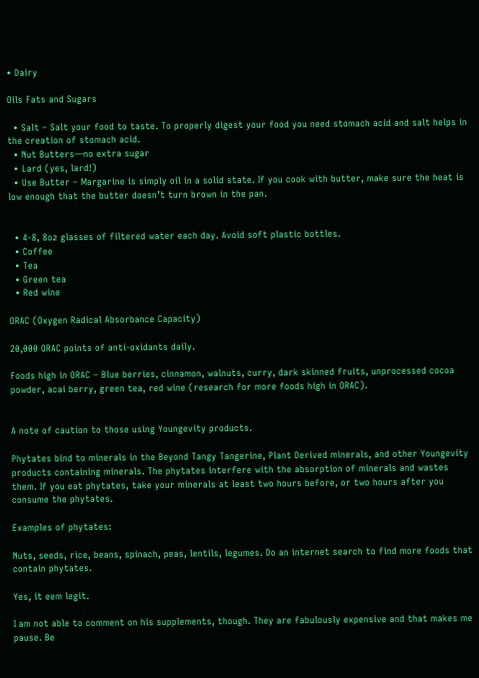• Dairy

Oils Fats and Sugars

  • Salt – Salt your food to taste. To properly digest your food you need stomach acid and salt helps in the creation of stomach acid.
  • Nut Butters—no extra sugar
  • Lard (yes, lard!)
  • Use Butter – Margarine is simply oil in a solid state. If you cook with butter, make sure the heat is low enough that the butter doesn’t turn brown in the pan.


  • 4-8, 8oz glasses of filtered water each day. Avoid soft plastic bottles.
  • Coffee
  • Tea
  • Green tea
  • Red wine

ORAC (Oxygen Radical Absorbance Capacity)

20,000 ORAC points of anti-oxidants daily.

Foods high in ORAC – Blue berries, cinnamon, walnuts, curry, dark skinned fruits, unprocessed cocoa powder, acai berry, green tea, red wine (research for more foods high in ORAC).


A note of caution to those using Youngevity products.

Phytates bind to minerals in the Beyond Tangy Tangerine, Plant Derived minerals, and other Youngevity products containing minerals. The phytates interfere with the absorption of minerals and wastes them. If you eat phytates, take your minerals at least two hours before, or two hours after you consume the phytates.

Examples of phytates:

Nuts, seeds, rice, beans, spinach, peas, lentils, legumes. Do an internet search to find more foods that contain phytates.

Yes, it eem legit.

I am not able to comment on his supplements, though. They are fabulously expensive and that makes me pause. Be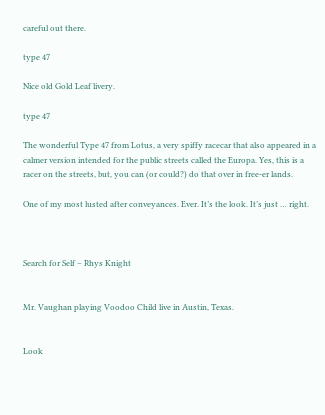careful out there.

type 47

Nice old Gold Leaf livery.

type 47

The wonderful Type 47 from Lotus, a very spiffy racecar that also appeared in a calmer version intended for the public streets called the Europa. Yes, this is a racer on the streets, but, you can (or could?) do that over in free-er lands.

One of my most lusted after conveyances. Ever. It’s the look. It’s just … right.



Search for Self – Rhys Knight


Mr. Vaughan playing Voodoo Child live in Austin, Texas.


Look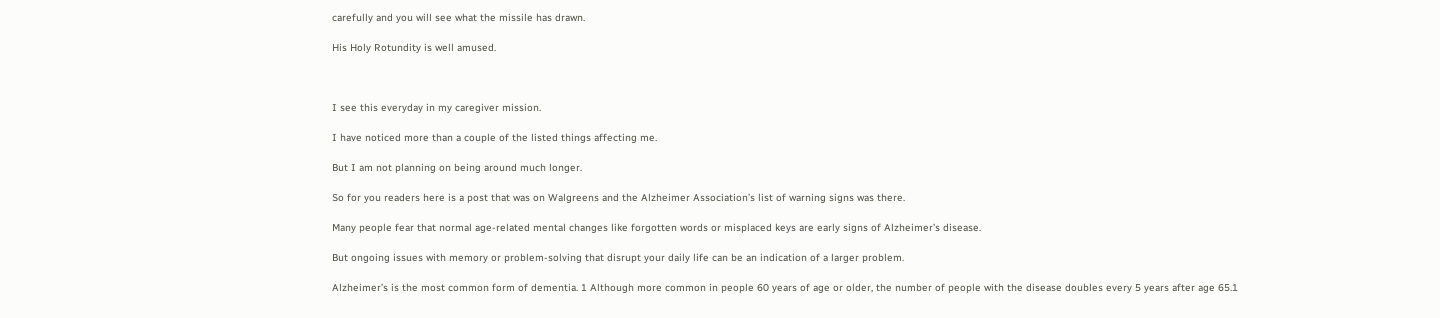carefully and you will see what the missile has drawn.

His Holy Rotundity is well amused.



I see this everyday in my caregiver mission.

I have noticed more than a couple of the listed things affecting me.

But I am not planning on being around much longer.

So for you readers here is a post that was on Walgreens and the Alzheimer Association’s list of warning signs was there.

Many people fear that normal age-related mental changes like forgotten words or misplaced keys are early signs of Alzheimer’s disease.

But ongoing issues with memory or problem-solving that disrupt your daily life can be an indication of a larger problem.

Alzheimer’s is the most common form of dementia. 1 Although more common in people 60 years of age or older, the number of people with the disease doubles every 5 years after age 65.1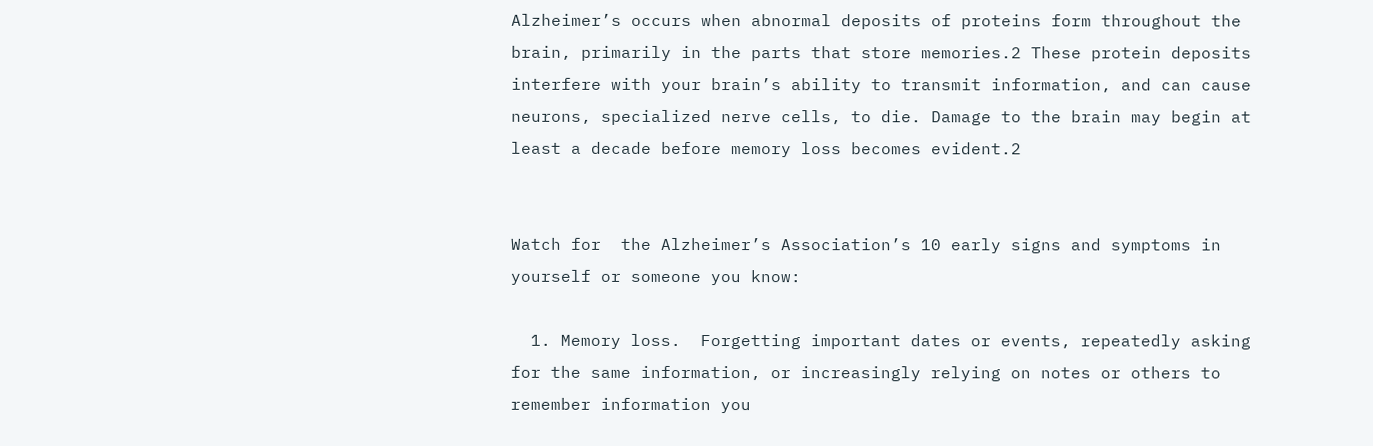Alzheimer’s occurs when abnormal deposits of proteins form throughout the brain, primarily in the parts that store memories.2 These protein deposits interfere with your brain’s ability to transmit information, and can cause neurons, specialized nerve cells, to die. Damage to the brain may begin at least a decade before memory loss becomes evident.2


Watch for  the Alzheimer’s Association’s 10 early signs and symptoms in yourself or someone you know:

  1. Memory loss.  Forgetting important dates or events, repeatedly asking for the same information, or increasingly relying on notes or others to remember information you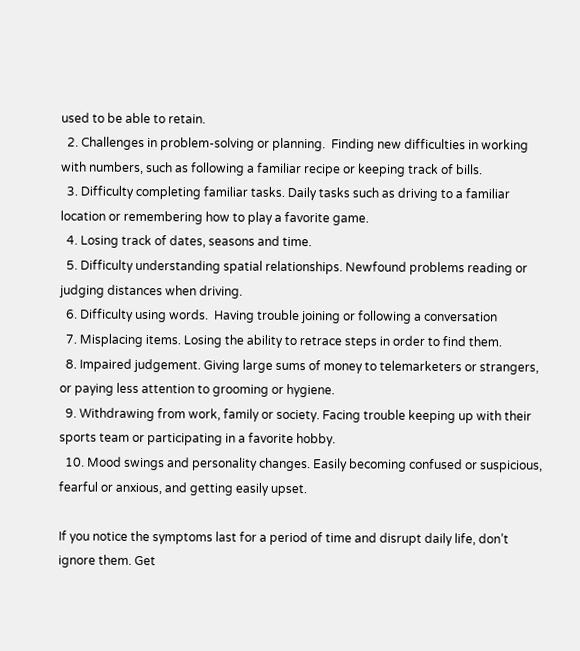used to be able to retain.
  2. Challenges in problem-solving or planning.  Finding new difficulties in working with numbers, such as following a familiar recipe or keeping track of bills.
  3. Difficulty completing familiar tasks. Daily tasks such as driving to a familiar location or remembering how to play a favorite game.
  4. Losing track of dates, seasons and time.
  5. Difficulty understanding spatial relationships. Newfound problems reading or judging distances when driving.
  6. Difficulty using words.  Having trouble joining or following a conversation
  7. Misplacing items. Losing the ability to retrace steps in order to find them.
  8. Impaired judgement. Giving large sums of money to telemarketers or strangers, or paying less attention to grooming or hygiene.
  9. Withdrawing from work, family or society. Facing trouble keeping up with their sports team or participating in a favorite hobby.
  10. Mood swings and personality changes. Easily becoming confused or suspicious, fearful or anxious, and getting easily upset.

If you notice the symptoms last for a period of time and disrupt daily life, don’t ignore them. Get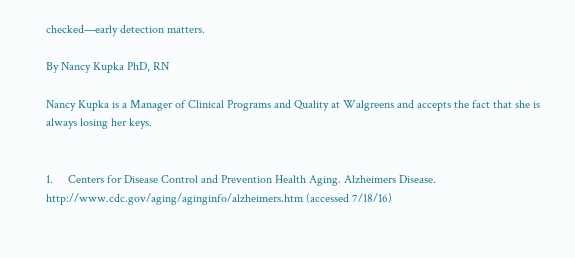checked—early detection matters.

By Nancy Kupka PhD, RN

Nancy Kupka is a Manager of Clinical Programs and Quality at Walgreens and accepts the fact that she is always losing her keys.


1.     Centers for Disease Control and Prevention Health Aging. Alzheimers Disease.  http://www.cdc.gov/aging/aginginfo/alzheimers.htm (accessed 7/18/16)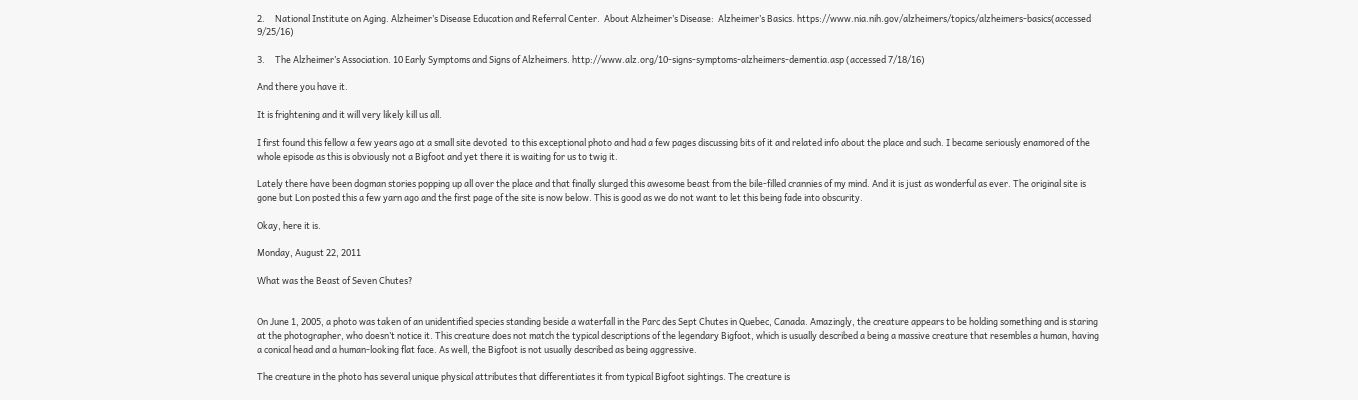2.     National Institute on Aging. Alzheimer’s Disease Education and Referral Center.  About Alzheimer’s Disease:  Alzheimer’s Basics. https://www.nia.nih.gov/alzheimers/topics/alzheimers-basics(accessed 9/25/16)

3.     The Alzheimer’s Association. 10 Early Symptoms and Signs of Alzheimers. http://www.alz.org/10-signs-symptoms-alzheimers-dementia.asp (accessed 7/18/16)

And there you have it.

It is frightening and it will very likely kill us all.

I first found this fellow a few years ago at a small site devoted  to this exceptional photo and had a few pages discussing bits of it and related info about the place and such. I became seriously enamored of the whole episode as this is obviously not a Bigfoot and yet there it is waiting for us to twig it.

Lately there have been dogman stories popping up all over the place and that finally slurged this awesome beast from the bile-filled crannies of my mind. And it is just as wonderful as ever. The original site is gone but Lon posted this a few yarn ago and the first page of the site is now below. This is good as we do not want to let this being fade into obscurity.

Okay, here it is.

Monday, August 22, 2011

What was the Beast of Seven Chutes?


On June 1, 2005, a photo was taken of an unidentified species standing beside a waterfall in the Parc des Sept Chutes in Quebec, Canada. Amazingly, the creature appears to be holding something and is staring at the photographer, who doesn’t notice it. This creature does not match the typical descriptions of the legendary Bigfoot, which is usually described a being a massive creature that resembles a human, having a conical head and a human-looking flat face. As well, the Bigfoot is not usually described as being aggressive.

The creature in the photo has several unique physical attributes that differentiates it from typical Bigfoot sightings. The creature is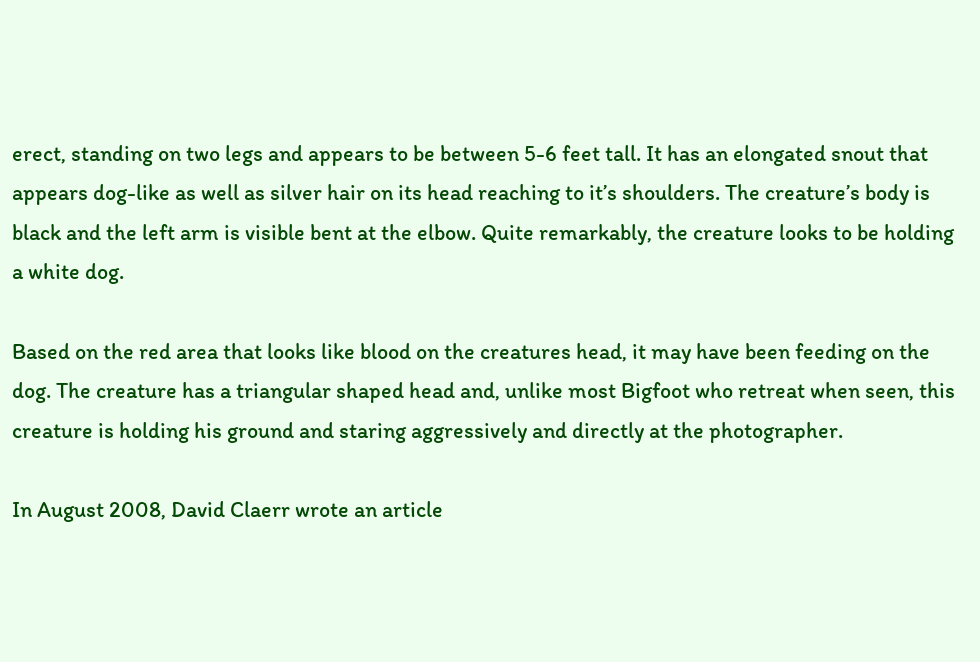erect, standing on two legs and appears to be between 5-6 feet tall. It has an elongated snout that appears dog-like as well as silver hair on its head reaching to it’s shoulders. The creature’s body is black and the left arm is visible bent at the elbow. Quite remarkably, the creature looks to be holding a white dog.

Based on the red area that looks like blood on the creatures head, it may have been feeding on the dog. The creature has a triangular shaped head and, unlike most Bigfoot who retreat when seen, this creature is holding his ground and staring aggressively and directly at the photographer.

In August 2008, David Claerr wrote an article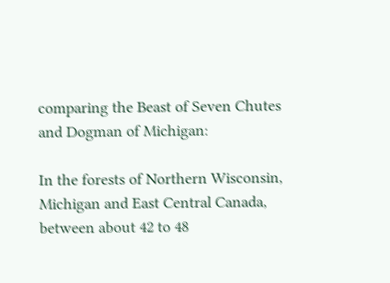comparing the Beast of Seven Chutes and Dogman of Michigan:

In the forests of Northern Wisconsin, Michigan and East Central Canada, between about 42 to 48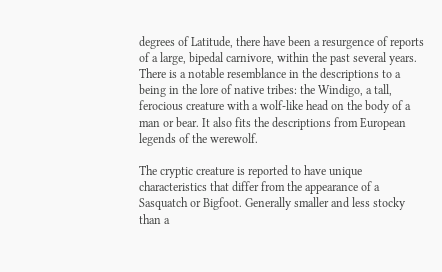degrees of Latitude, there have been a resurgence of reports of a large, bipedal carnivore, within the past several years. There is a notable resemblance in the descriptions to a being in the lore of native tribes: the Windigo, a tall, ferocious creature with a wolf-like head on the body of a man or bear. It also fits the descriptions from European legends of the werewolf.

The cryptic creature is reported to have unique characteristics that differ from the appearance of a Sasquatch or Bigfoot. Generally smaller and less stocky than a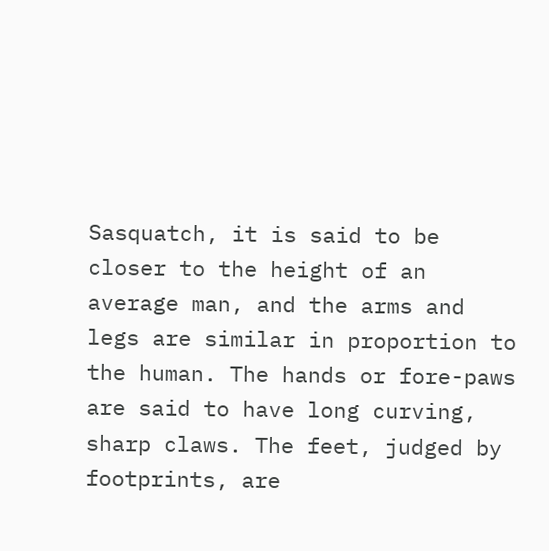Sasquatch, it is said to be closer to the height of an average man, and the arms and legs are similar in proportion to the human. The hands or fore-paws are said to have long curving, sharp claws. The feet, judged by footprints, are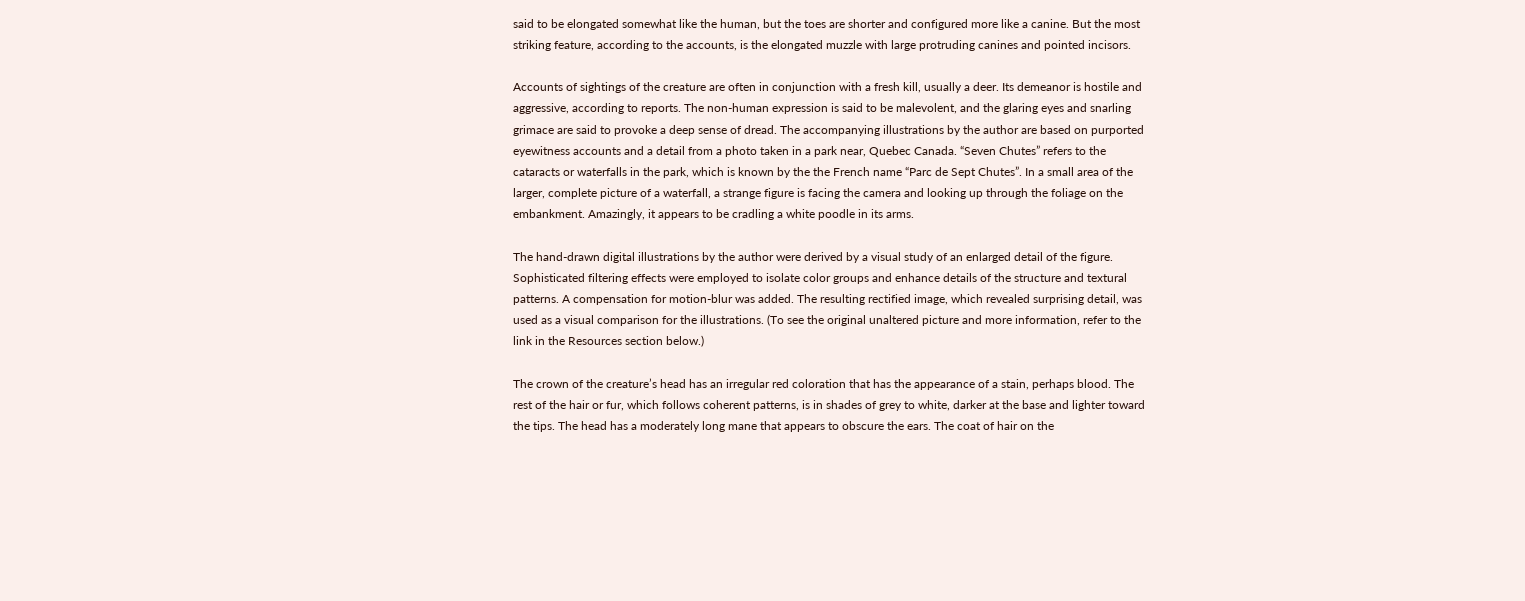said to be elongated somewhat like the human, but the toes are shorter and configured more like a canine. But the most striking feature, according to the accounts, is the elongated muzzle with large protruding canines and pointed incisors.

Accounts of sightings of the creature are often in conjunction with a fresh kill, usually a deer. Its demeanor is hostile and aggressive, according to reports. The non-human expression is said to be malevolent, and the glaring eyes and snarling grimace are said to provoke a deep sense of dread. The accompanying illustrations by the author are based on purported eyewitness accounts and a detail from a photo taken in a park near, Quebec Canada. “Seven Chutes” refers to the cataracts or waterfalls in the park, which is known by the the French name “Parc de Sept Chutes”. In a small area of the larger, complete picture of a waterfall, a strange figure is facing the camera and looking up through the foliage on the embankment. Amazingly, it appears to be cradling a white poodle in its arms.

The hand-drawn digital illustrations by the author were derived by a visual study of an enlarged detail of the figure. Sophisticated filtering effects were employed to isolate color groups and enhance details of the structure and textural patterns. A compensation for motion-blur was added. The resulting rectified image, which revealed surprising detail, was used as a visual comparison for the illustrations. (To see the original unaltered picture and more information, refer to the link in the Resources section below.)

The crown of the creature’s head has an irregular red coloration that has the appearance of a stain, perhaps blood. The rest of the hair or fur, which follows coherent patterns, is in shades of grey to white, darker at the base and lighter toward the tips. The head has a moderately long mane that appears to obscure the ears. The coat of hair on the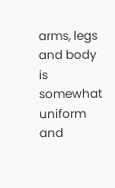arms, legs and body is somewhat uniform and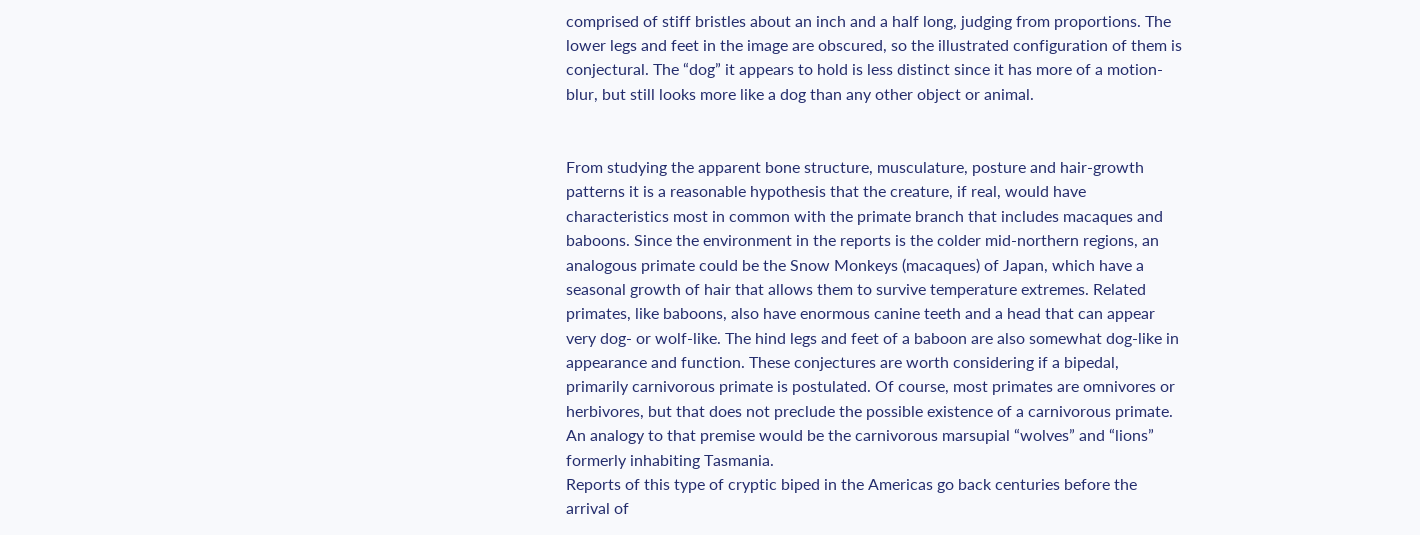comprised of stiff bristles about an inch and a half long, judging from proportions. The lower legs and feet in the image are obscured, so the illustrated configuration of them is conjectural. The “dog” it appears to hold is less distinct since it has more of a motion-blur, but still looks more like a dog than any other object or animal.


From studying the apparent bone structure, musculature, posture and hair-growth patterns it is a reasonable hypothesis that the creature, if real, would have characteristics most in common with the primate branch that includes macaques and baboons. Since the environment in the reports is the colder mid-northern regions, an analogous primate could be the Snow Monkeys (macaques) of Japan, which have a seasonal growth of hair that allows them to survive temperature extremes. Related primates, like baboons, also have enormous canine teeth and a head that can appear very dog- or wolf-like. The hind legs and feet of a baboon are also somewhat dog-like in appearance and function. These conjectures are worth considering if a bipedal, primarily carnivorous primate is postulated. Of course, most primates are omnivores or herbivores, but that does not preclude the possible existence of a carnivorous primate. An analogy to that premise would be the carnivorous marsupial “wolves” and “lions” formerly inhabiting Tasmania.
Reports of this type of cryptic biped in the Americas go back centuries before the arrival of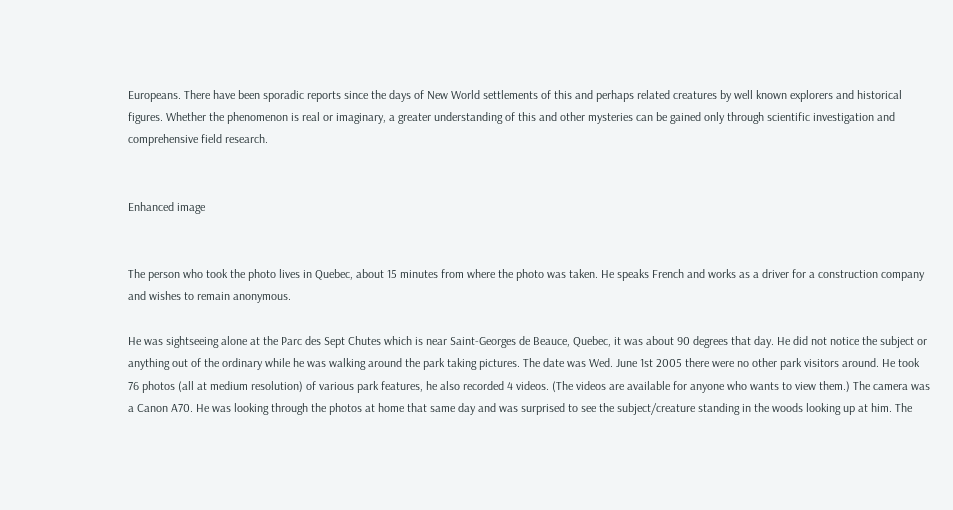Europeans. There have been sporadic reports since the days of New World settlements of this and perhaps related creatures by well known explorers and historical figures. Whether the phenomenon is real or imaginary, a greater understanding of this and other mysteries can be gained only through scientific investigation and comprehensive field research.


Enhanced image


The person who took the photo lives in Quebec, about 15 minutes from where the photo was taken. He speaks French and works as a driver for a construction company and wishes to remain anonymous.

He was sightseeing alone at the Parc des Sept Chutes which is near Saint-Georges de Beauce, Quebec, it was about 90 degrees that day. He did not notice the subject or anything out of the ordinary while he was walking around the park taking pictures. The date was Wed. June 1st 2005 there were no other park visitors around. He took 76 photos (all at medium resolution) of various park features, he also recorded 4 videos. (The videos are available for anyone who wants to view them.) The camera was a Canon A70. He was looking through the photos at home that same day and was surprised to see the subject/creature standing in the woods looking up at him. The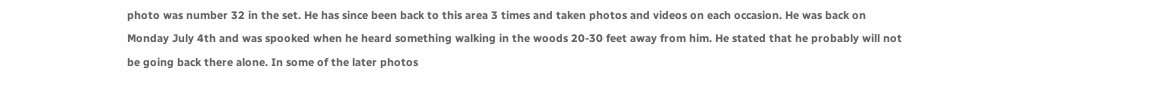photo was number 32 in the set. He has since been back to this area 3 times and taken photos and videos on each occasion. He was back on Monday July 4th and was spooked when he heard something walking in the woods 20-30 feet away from him. He stated that he probably will not be going back there alone. In some of the later photos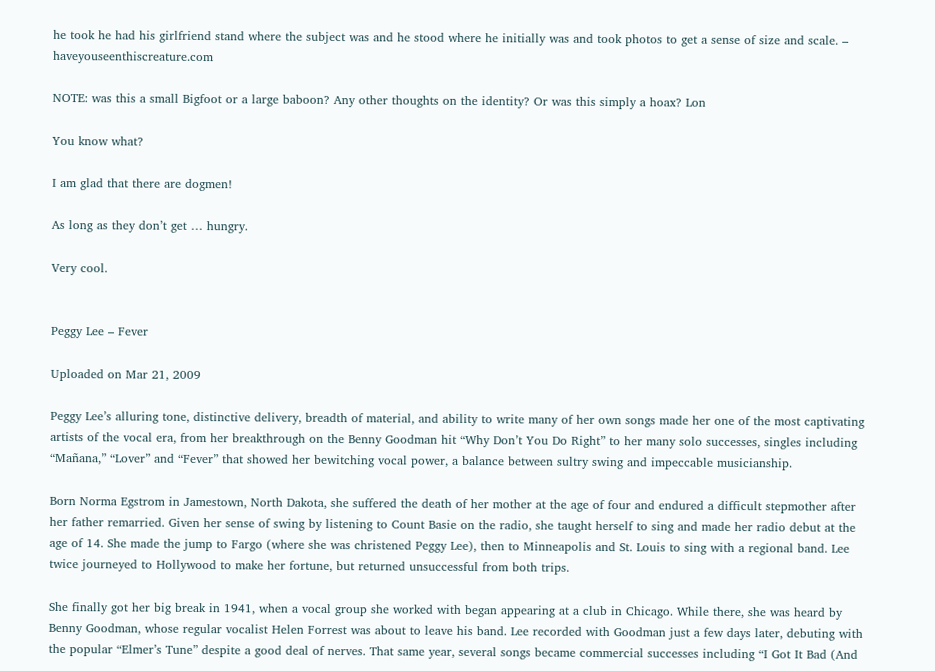he took he had his girlfriend stand where the subject was and he stood where he initially was and took photos to get a sense of size and scale. – haveyouseenthiscreature.com

NOTE: was this a small Bigfoot or a large baboon? Any other thoughts on the identity? Or was this simply a hoax? Lon

You know what?

I am glad that there are dogmen!

As long as they don’t get … hungry.

Very cool.


Peggy Lee – Fever

Uploaded on Mar 21, 2009

Peggy Lee’s alluring tone, distinctive delivery, breadth of material, and ability to write many of her own songs made her one of the most captivating artists of the vocal era, from her breakthrough on the Benny Goodman hit “Why Don’t You Do Right” to her many solo successes, singles including “Mañana,” “Lover” and “Fever” that showed her bewitching vocal power, a balance between sultry swing and impeccable musicianship.

Born Norma Egstrom in Jamestown, North Dakota, she suffered the death of her mother at the age of four and endured a difficult stepmother after her father remarried. Given her sense of swing by listening to Count Basie on the radio, she taught herself to sing and made her radio debut at the age of 14. She made the jump to Fargo (where she was christened Peggy Lee), then to Minneapolis and St. Louis to sing with a regional band. Lee twice journeyed to Hollywood to make her fortune, but returned unsuccessful from both trips.

She finally got her big break in 1941, when a vocal group she worked with began appearing at a club in Chicago. While there, she was heard by Benny Goodman, whose regular vocalist Helen Forrest was about to leave his band. Lee recorded with Goodman just a few days later, debuting with the popular “Elmer’s Tune” despite a good deal of nerves. That same year, several songs became commercial successes including “I Got It Bad (And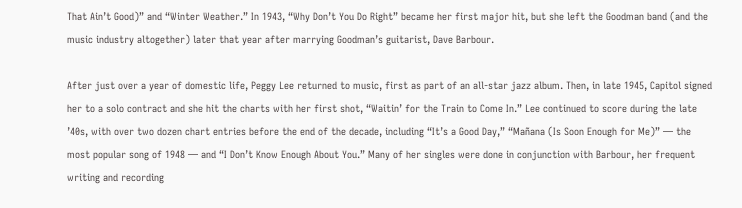That Ain’t Good)” and “Winter Weather.” In 1943, “Why Don’t You Do Right” became her first major hit, but she left the Goodman band (and the music industry altogether) later that year after marrying Goodman’s guitarist, Dave Barbour.

After just over a year of domestic life, Peggy Lee returned to music, first as part of an all-star jazz album. Then, in late 1945, Capitol signed her to a solo contract and she hit the charts with her first shot, “Waitin’ for the Train to Come In.” Lee continued to score during the late ’40s, with over two dozen chart entries before the end of the decade, including “It’s a Good Day,” “Mañana (Is Soon Enough for Me)” — the most popular song of 1948 — and “I Don’t Know Enough About You.” Many of her singles were done in conjunction with Barbour, her frequent writing and recording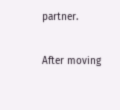partner.

After moving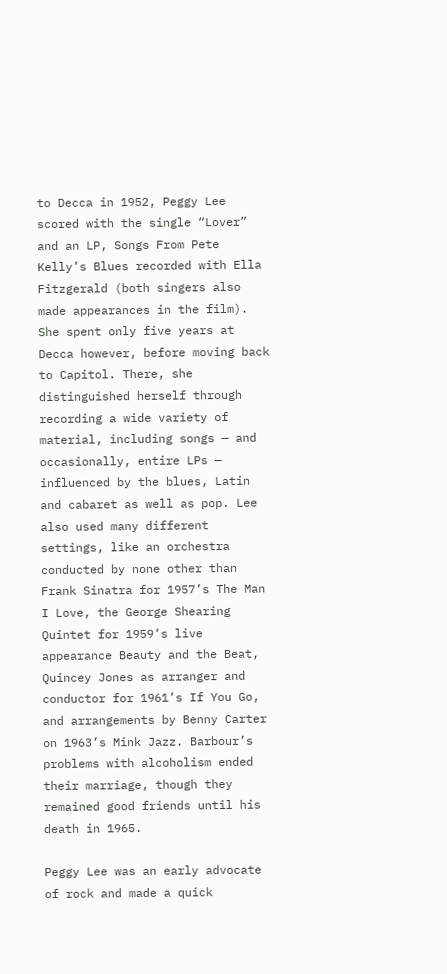to Decca in 1952, Peggy Lee scored with the single “Lover” and an LP, Songs From Pete Kelly’s Blues recorded with Ella Fitzgerald (both singers also made appearances in the film). She spent only five years at Decca however, before moving back to Capitol. There, she distinguished herself through recording a wide variety of material, including songs — and occasionally, entire LPs — influenced by the blues, Latin and cabaret as well as pop. Lee also used many different settings, like an orchestra conducted by none other than Frank Sinatra for 1957’s The Man I Love, the George Shearing Quintet for 1959’s live appearance Beauty and the Beat, Quincey Jones as arranger and conductor for 1961’s If You Go, and arrangements by Benny Carter on 1963’s Mink Jazz. Barbour’s problems with alcoholism ended their marriage, though they remained good friends until his death in 1965.

Peggy Lee was an early advocate of rock and made a quick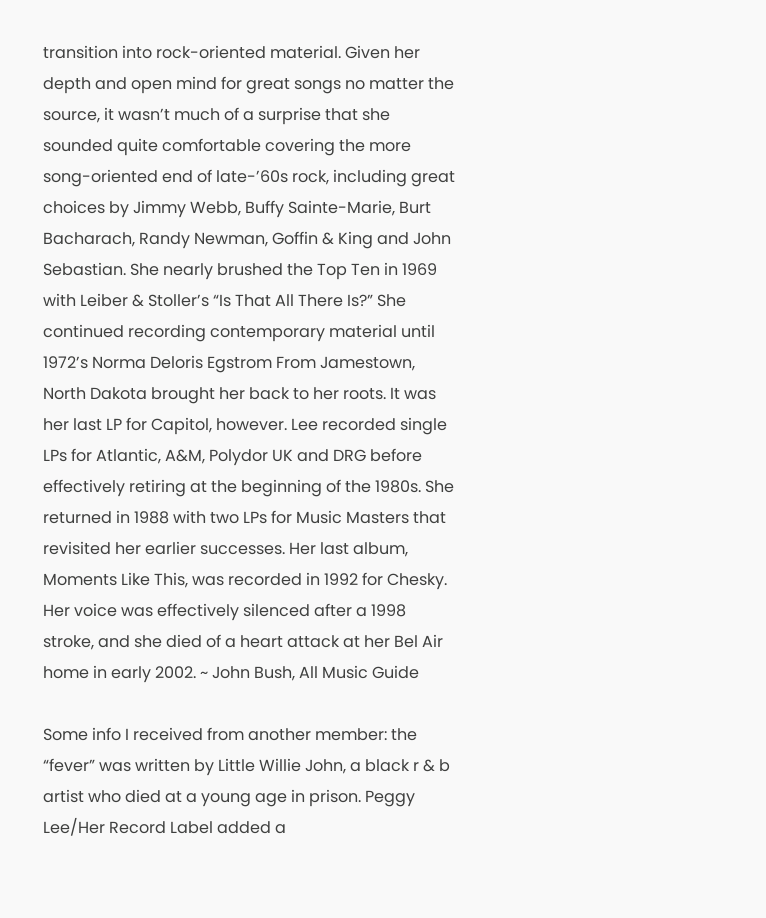transition into rock-oriented material. Given her depth and open mind for great songs no matter the source, it wasn’t much of a surprise that she sounded quite comfortable covering the more song-oriented end of late-’60s rock, including great choices by Jimmy Webb, Buffy Sainte-Marie, Burt Bacharach, Randy Newman, Goffin & King and John Sebastian. She nearly brushed the Top Ten in 1969 with Leiber & Stoller’s “Is That All There Is?” She continued recording contemporary material until 1972’s Norma Deloris Egstrom From Jamestown, North Dakota brought her back to her roots. It was her last LP for Capitol, however. Lee recorded single LPs for Atlantic, A&M, Polydor UK and DRG before effectively retiring at the beginning of the 1980s. She returned in 1988 with two LPs for Music Masters that revisited her earlier successes. Her last album, Moments Like This, was recorded in 1992 for Chesky. Her voice was effectively silenced after a 1998 stroke, and she died of a heart attack at her Bel Air home in early 2002. ~ John Bush, All Music Guide

Some info I received from another member: the “fever” was written by Little Willie John, a black r & b artist who died at a young age in prison. Peggy Lee/Her Record Label added a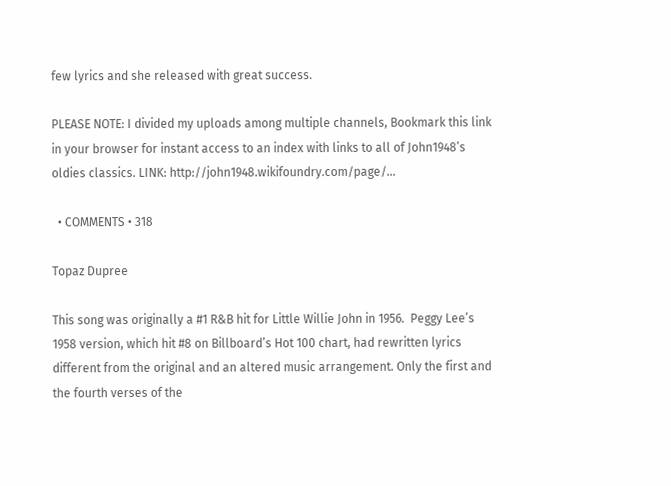few lyrics and she released with great success.

PLEASE NOTE: I divided my uploads among multiple channels, Bookmark this link in your browser for instant access to an index with links to all of John1948’s oldies classics. LINK: http://john1948.wikifoundry.com/page/…

  • COMMENTS • 318

Topaz Dupree

This song was originally a #1 R&B hit for Little Willie John in 1956.  Peggy Lee’s 1958 version, which hit #8 on Billboard’s Hot 100 chart, had rewritten lyrics different from the original and an altered music arrangement. Only the first and the fourth verses of the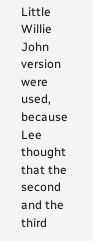Little Willie John version were used, because Lee thought that the second and the third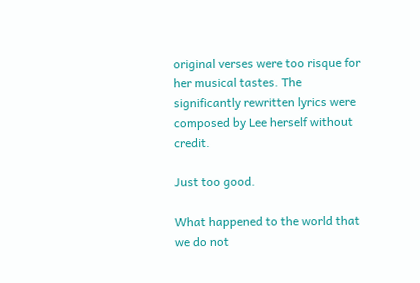original verses were too risque for her musical tastes. The significantly rewritten lyrics were composed by Lee herself without credit.

Just too good.

What happened to the world that we do not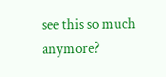see this so much anymore?